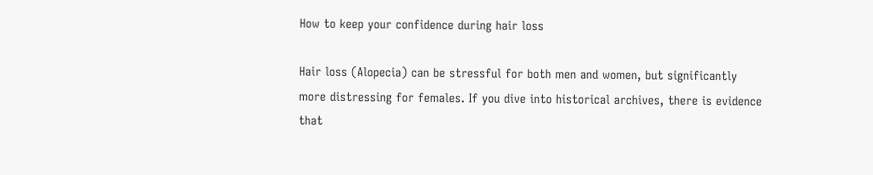How to keep your confidence during hair loss

Hair loss (Alopecia) can be stressful for both men and women, but significantly more distressing for females. If you dive into historical archives, there is evidence that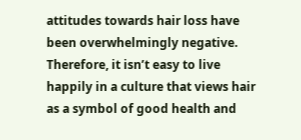attitudes towards hair loss have been overwhelmingly negative. Therefore, it isn’t easy to live happily in a culture that views hair as a symbol of good health and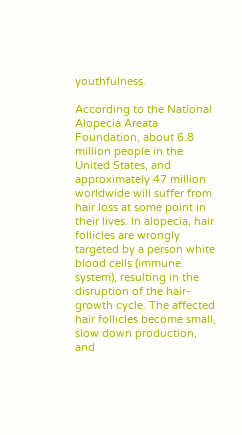youthfulness.

According to the National Alopecia Areata Foundation, about 6.8 million people in the United States, and approximately 47 million worldwide will suffer from hair loss at some point in their lives. In alopecia, hair follicles are wrongly targeted by a person white blood cells (immune system), resulting in the disruption of the hair-growth cycle. The affected hair follicles become small, slow down production, and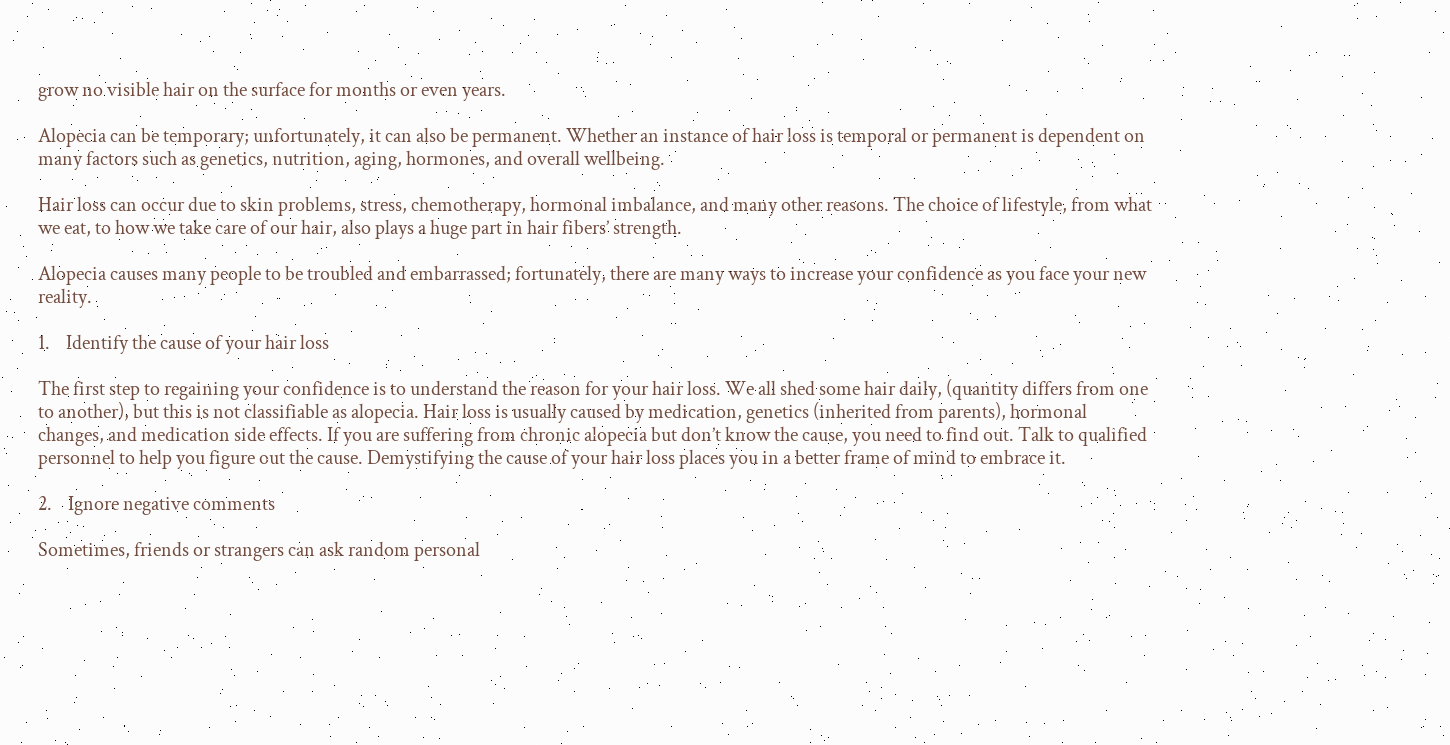grow no visible hair on the surface for months or even years.

Alopecia can be temporary; unfortunately, it can also be permanent. Whether an instance of hair loss is temporal or permanent is dependent on many factors such as genetics, nutrition, aging, hormones, and overall wellbeing.

Hair loss can occur due to skin problems, stress, chemotherapy, hormonal imbalance, and many other reasons. The choice of lifestyle, from what we eat, to how we take care of our hair, also plays a huge part in hair fibers’ strength.

Alopecia causes many people to be troubled and embarrassed; fortunately, there are many ways to increase your confidence as you face your new reality.

1.    Identify the cause of your hair loss

The first step to regaining your confidence is to understand the reason for your hair loss. We all shed some hair daily, (quantity differs from one to another), but this is not classifiable as alopecia. Hair loss is usually caused by medication, genetics (inherited from parents), hormonal changes, and medication side effects. If you are suffering from chronic alopecia but don’t know the cause, you need to find out. Talk to qualified personnel to help you figure out the cause. Demystifying the cause of your hair loss places you in a better frame of mind to embrace it.

2.    Ignore negative comments

Sometimes, friends or strangers can ask random personal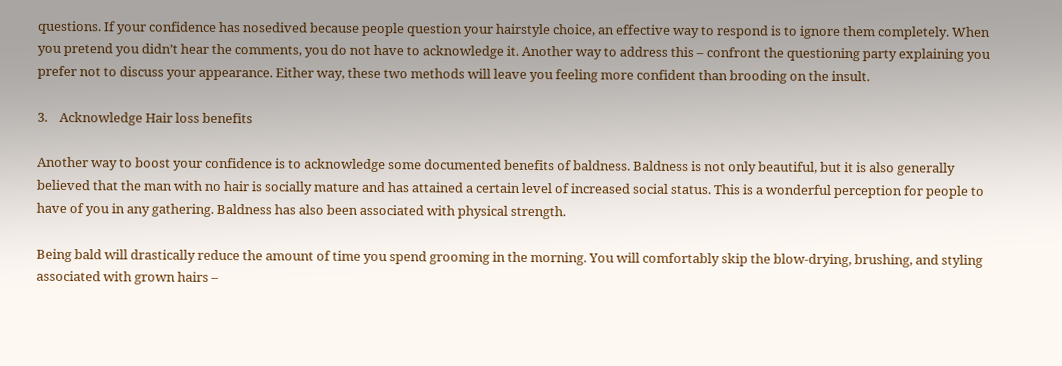questions. If your confidence has nosedived because people question your hairstyle choice, an effective way to respond is to ignore them completely. When you pretend you didn’t hear the comments, you do not have to acknowledge it. Another way to address this – confront the questioning party explaining you prefer not to discuss your appearance. Either way, these two methods will leave you feeling more confident than brooding on the insult.

3.    Acknowledge Hair loss benefits

Another way to boost your confidence is to acknowledge some documented benefits of baldness. Baldness is not only beautiful, but it is also generally believed that the man with no hair is socially mature and has attained a certain level of increased social status. This is a wonderful perception for people to have of you in any gathering. Baldness has also been associated with physical strength.

Being bald will drastically reduce the amount of time you spend grooming in the morning. You will comfortably skip the blow-drying, brushing, and styling associated with grown hairs –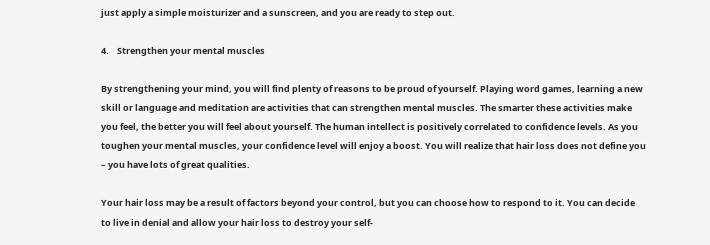just apply a simple moisturizer and a sunscreen, and you are ready to step out.

4.    Strengthen your mental muscles

By strengthening your mind, you will find plenty of reasons to be proud of yourself. Playing word games, learning a new skill or language and meditation are activities that can strengthen mental muscles. The smarter these activities make you feel, the better you will feel about yourself. The human intellect is positively correlated to confidence levels. As you toughen your mental muscles, your confidence level will enjoy a boost. You will realize that hair loss does not define you – you have lots of great qualities.

Your hair loss may be a result of factors beyond your control, but you can choose how to respond to it. You can decide to live in denial and allow your hair loss to destroy your self-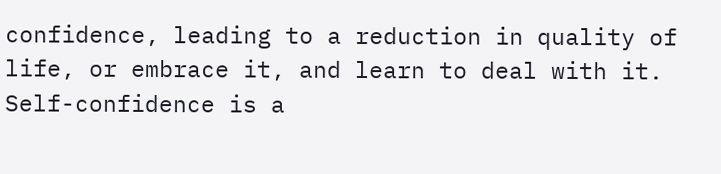confidence, leading to a reduction in quality of life, or embrace it, and learn to deal with it. Self-confidence is a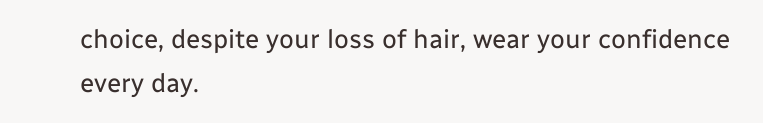choice, despite your loss of hair, wear your confidence every day.